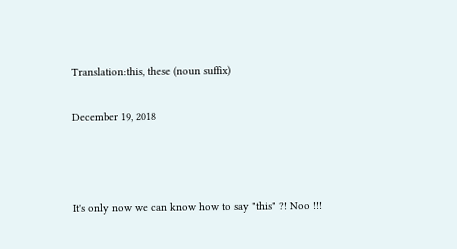Translation:this, these (noun suffix)

December 19, 2018



It's only now we can know how to say "this" ?! Noo !!!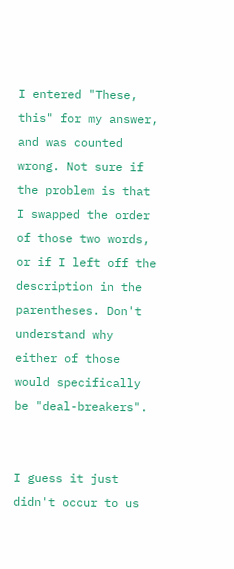I entered "These, this" for my answer, and was counted wrong. Not sure if the problem is that I swapped the order of those two words, or if I left off the description in the parentheses. Don't understand why either of those would specifically be "deal-breakers".


I guess it just didn't occur to us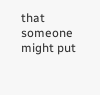that someone might put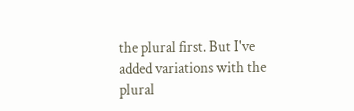the plural first. But I've added variations with the plural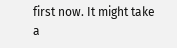first now. It might take a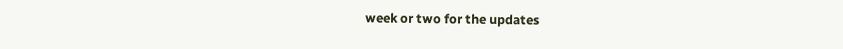week or two for the updates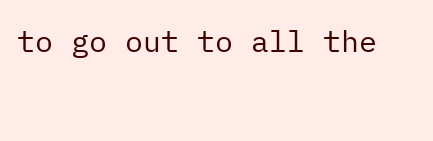to go out to all the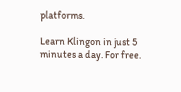platforms.

Learn Klingon in just 5 minutes a day. For free.